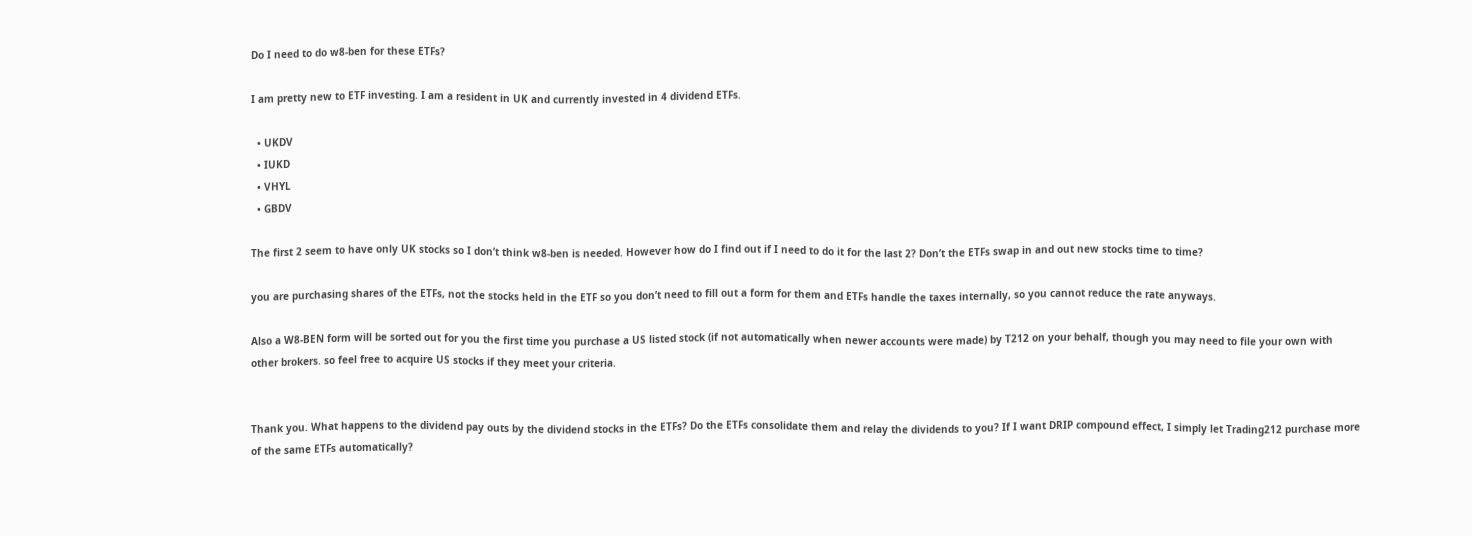Do I need to do w8-ben for these ETFs?

I am pretty new to ETF investing. I am a resident in UK and currently invested in 4 dividend ETFs.

  • UKDV
  • IUKD
  • VHYL
  • GBDV

The first 2 seem to have only UK stocks so I don’t think w8-ben is needed. However how do I find out if I need to do it for the last 2? Don’t the ETFs swap in and out new stocks time to time?

you are purchasing shares of the ETFs, not the stocks held in the ETF so you don’t need to fill out a form for them and ETFs handle the taxes internally, so you cannot reduce the rate anyways.

Also a W8-BEN form will be sorted out for you the first time you purchase a US listed stock (if not automatically when newer accounts were made) by T212 on your behalf, though you may need to file your own with other brokers. so feel free to acquire US stocks if they meet your criteria.


Thank you. What happens to the dividend pay outs by the dividend stocks in the ETFs? Do the ETFs consolidate them and relay the dividends to you? If I want DRIP compound effect, I simply let Trading212 purchase more of the same ETFs automatically?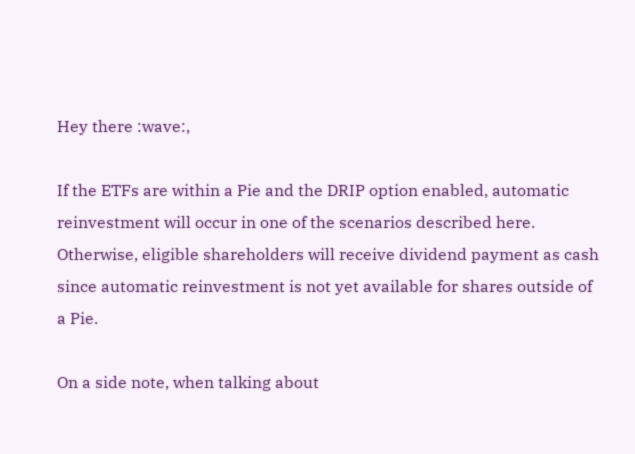Hey there :wave:,

If the ETFs are within a Pie and the DRIP option enabled, automatic reinvestment will occur in one of the scenarios described here. Otherwise, eligible shareholders will receive dividend payment as cash since automatic reinvestment is not yet available for shares outside of a Pie.

On a side note, when talking about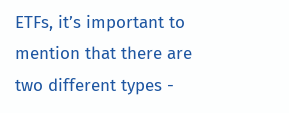ETFs, it’s important to mention that there are two different types -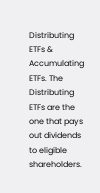Distributing ETFs & Accumulating ETFs. The Distributing ETFs are the one that pays out dividends to eligible shareholders.